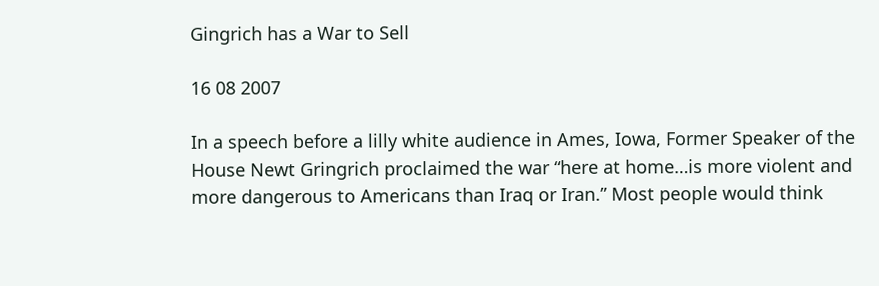Gingrich has a War to Sell

16 08 2007

In a speech before a lilly white audience in Ames, Iowa, Former Speaker of the House Newt Gringrich proclaimed the war “here at home…is more violent and more dangerous to Americans than Iraq or Iran.” Most people would think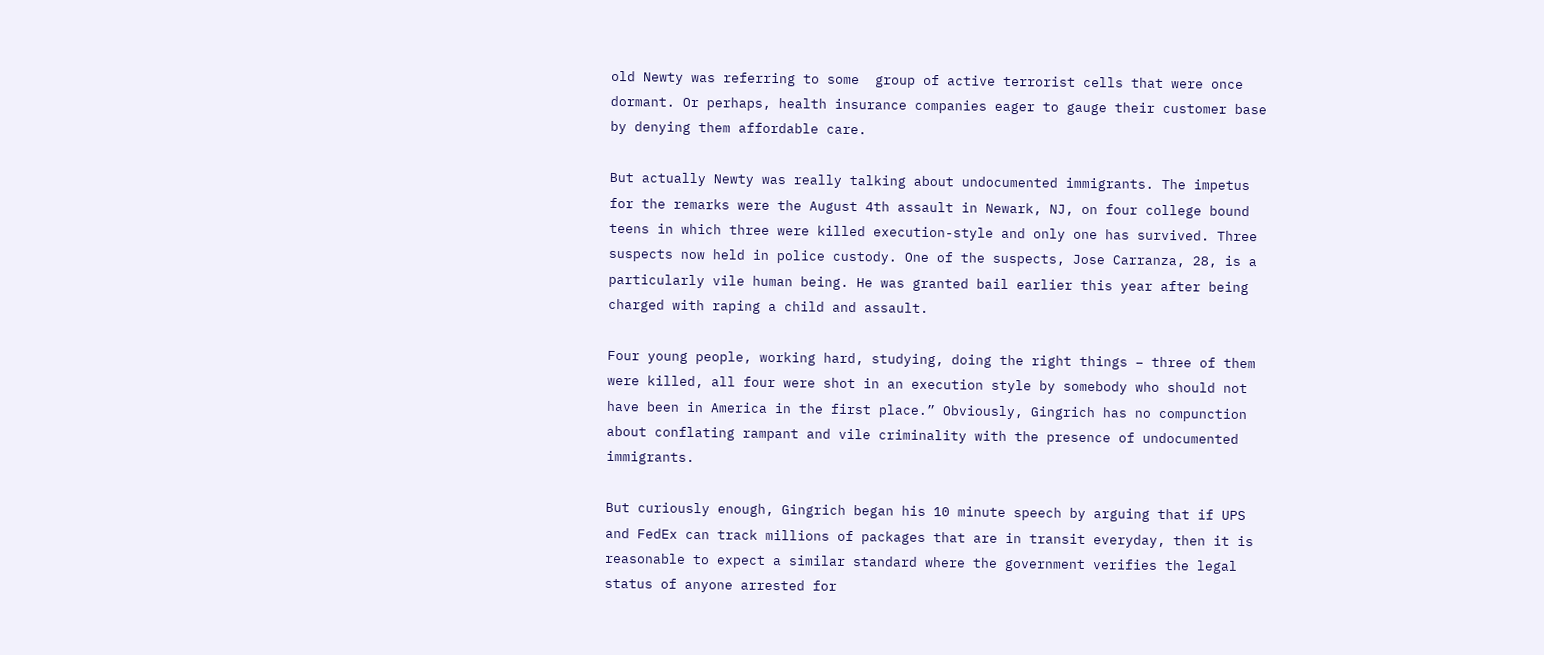old Newty was referring to some  group of active terrorist cells that were once dormant. Or perhaps, health insurance companies eager to gauge their customer base by denying them affordable care.

But actually Newty was really talking about undocumented immigrants. The impetus for the remarks were the August 4th assault in Newark, NJ, on four college bound teens in which three were killed execution-style and only one has survived. Three suspects now held in police custody. One of the suspects, Jose Carranza, 28, is a particularly vile human being. He was granted bail earlier this year after being charged with raping a child and assault.

Four young people, working hard, studying, doing the right things – three of them were killed, all four were shot in an execution style by somebody who should not have been in America in the first place.” Obviously, Gingrich has no compunction about conflating rampant and vile criminality with the presence of undocumented immigrants.

But curiously enough, Gingrich began his 10 minute speech by arguing that if UPS and FedEx can track millions of packages that are in transit everyday, then it is reasonable to expect a similar standard where the government verifies the legal status of anyone arrested for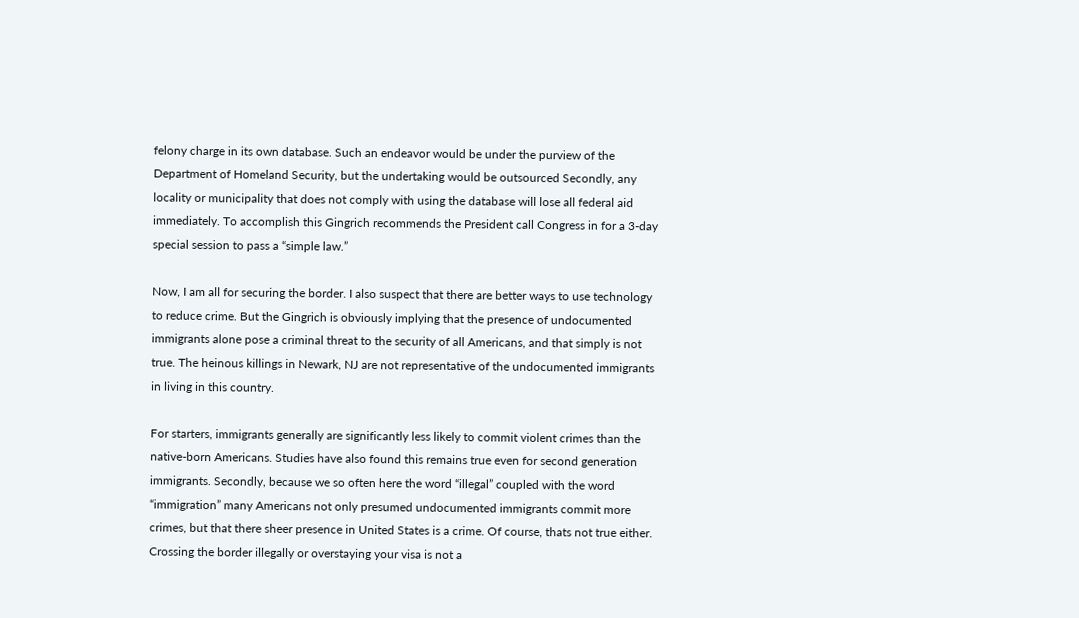felony charge in its own database. Such an endeavor would be under the purview of the Department of Homeland Security, but the undertaking would be outsourced Secondly, any locality or municipality that does not comply with using the database will lose all federal aid immediately. To accomplish this Gingrich recommends the President call Congress in for a 3-day special session to pass a “simple law.”

Now, I am all for securing the border. I also suspect that there are better ways to use technology to reduce crime. But the Gingrich is obviously implying that the presence of undocumented immigrants alone pose a criminal threat to the security of all Americans, and that simply is not true. The heinous killings in Newark, NJ are not representative of the undocumented immigrants in living in this country.

For starters, immigrants generally are significantly less likely to commit violent crimes than the native-born Americans. Studies have also found this remains true even for second generation immigrants. Secondly, because we so often here the word “illegal” coupled with the word “immigration” many Americans not only presumed undocumented immigrants commit more crimes, but that there sheer presence in United States is a crime. Of course, thats not true either. Crossing the border illegally or overstaying your visa is not a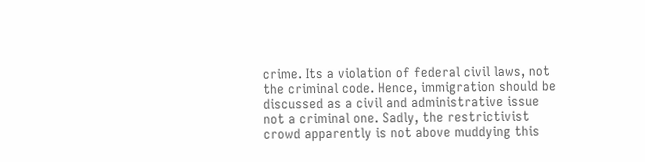crime. Its a violation of federal civil laws, not the criminal code. Hence, immigration should be discussed as a civil and administrative issue not a criminal one. Sadly, the restrictivist crowd apparently is not above muddying this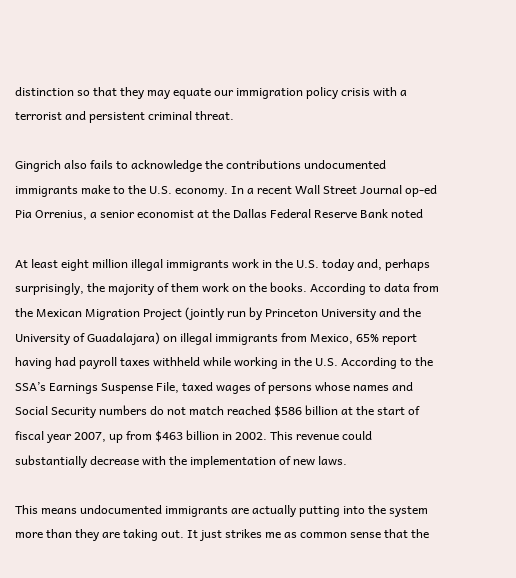distinction so that they may equate our immigration policy crisis with a terrorist and persistent criminal threat.

Gingrich also fails to acknowledge the contributions undocumented immigrants make to the U.S. economy. In a recent Wall Street Journal op-ed Pia Orrenius, a senior economist at the Dallas Federal Reserve Bank noted

At least eight million illegal immigrants work in the U.S. today and, perhaps surprisingly, the majority of them work on the books. According to data from the Mexican Migration Project (jointly run by Princeton University and the University of Guadalajara) on illegal immigrants from Mexico, 65% report having had payroll taxes withheld while working in the U.S. According to the SSA’s Earnings Suspense File, taxed wages of persons whose names and Social Security numbers do not match reached $586 billion at the start of fiscal year 2007, up from $463 billion in 2002. This revenue could substantially decrease with the implementation of new laws.

This means undocumented immigrants are actually putting into the system more than they are taking out. It just strikes me as common sense that the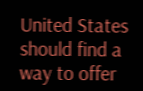United States should find a way to offer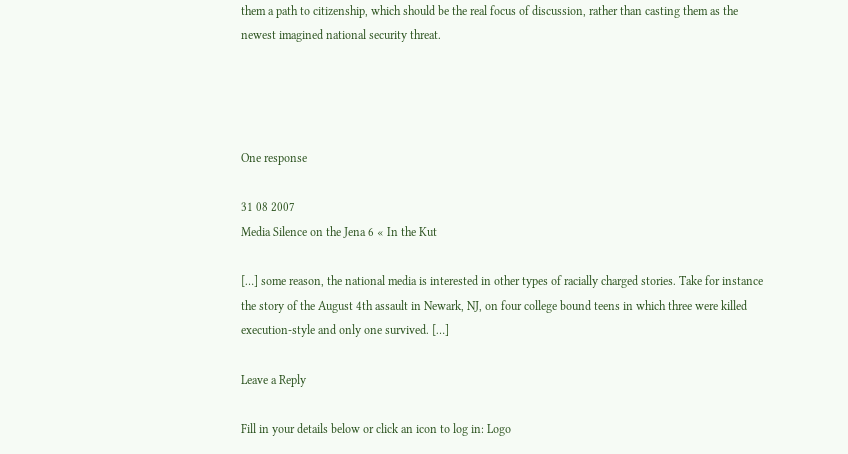them a path to citizenship, which should be the real focus of discussion, rather than casting them as the newest imagined national security threat.




One response

31 08 2007
Media Silence on the Jena 6 « In the Kut

[…] some reason, the national media is interested in other types of racially charged stories. Take for instance the story of the August 4th assault in Newark, NJ, on four college bound teens in which three were killed execution-style and only one survived. […]

Leave a Reply

Fill in your details below or click an icon to log in: Logo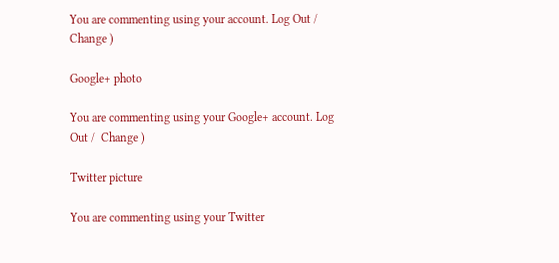You are commenting using your account. Log Out /  Change )

Google+ photo

You are commenting using your Google+ account. Log Out /  Change )

Twitter picture

You are commenting using your Twitter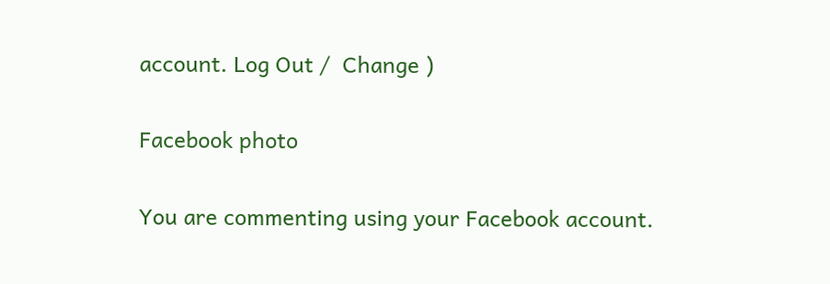account. Log Out /  Change )

Facebook photo

You are commenting using your Facebook account.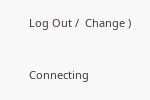Log Out /  Change )


Connecting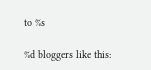to %s

%d bloggers like this: